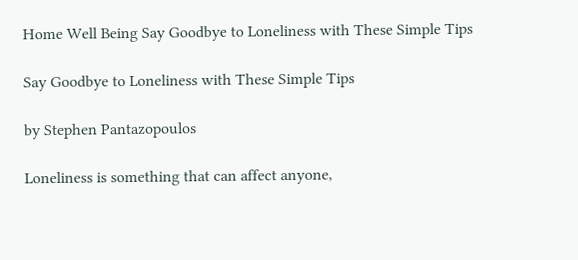Home Well Being Say Goodbye to Loneliness with These Simple Tips

Say Goodbye to Loneliness with These Simple Tips

by Stephen Pantazopoulos

Loneliness is something that can affect anyone,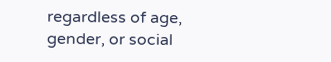regardless of age, gender, or social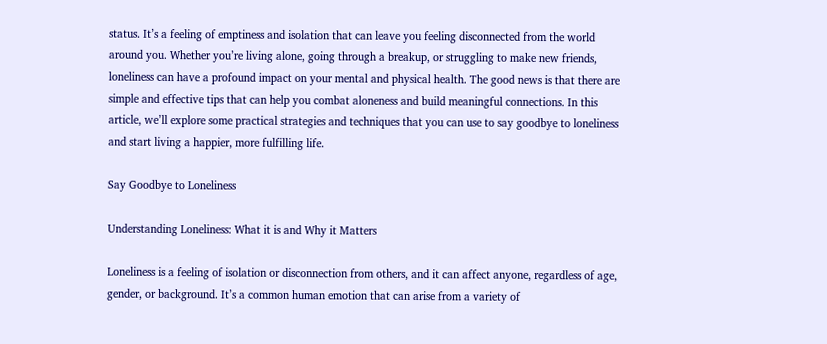status. It’s a feeling of emptiness and isolation that can leave you feeling disconnected from the world around you. Whether you’re living alone, going through a breakup, or struggling to make new friends, loneliness can have a profound impact on your mental and physical health. The good news is that there are simple and effective tips that can help you combat aloneness and build meaningful connections. In this article, we’ll explore some practical strategies and techniques that you can use to say goodbye to loneliness and start living a happier, more fulfilling life.

Say Goodbye to Loneliness

Understanding Loneliness: What it is and Why it Matters

Loneliness is a feeling of isolation or disconnection from others, and it can affect anyone, regardless of age, gender, or background. It’s a common human emotion that can arise from a variety of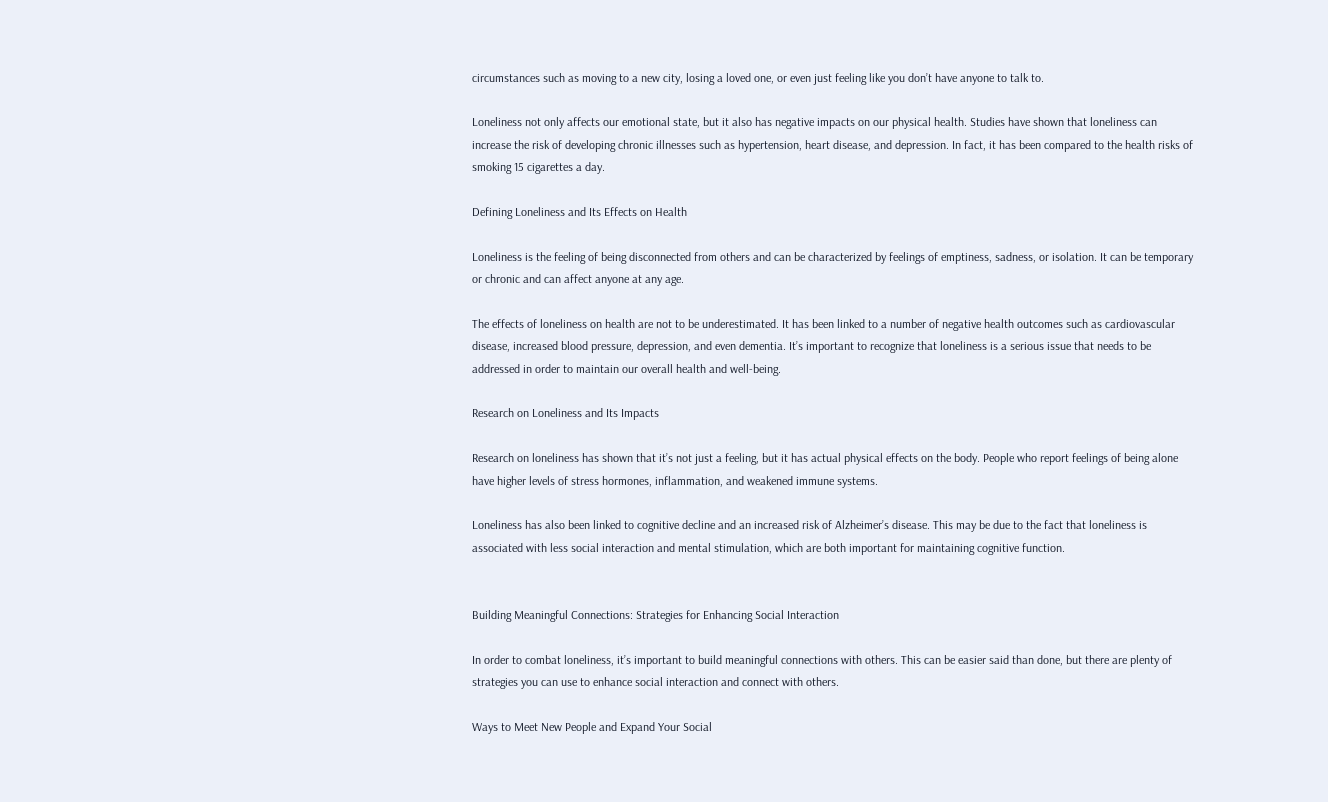circumstances such as moving to a new city, losing a loved one, or even just feeling like you don’t have anyone to talk to.

Loneliness not only affects our emotional state, but it also has negative impacts on our physical health. Studies have shown that loneliness can increase the risk of developing chronic illnesses such as hypertension, heart disease, and depression. In fact, it has been compared to the health risks of smoking 15 cigarettes a day.

Defining Loneliness and Its Effects on Health

Loneliness is the feeling of being disconnected from others and can be characterized by feelings of emptiness, sadness, or isolation. It can be temporary or chronic and can affect anyone at any age.

The effects of loneliness on health are not to be underestimated. It has been linked to a number of negative health outcomes such as cardiovascular disease, increased blood pressure, depression, and even dementia. It’s important to recognize that loneliness is a serious issue that needs to be addressed in order to maintain our overall health and well-being.

Research on Loneliness and Its Impacts

Research on loneliness has shown that it’s not just a feeling, but it has actual physical effects on the body. People who report feelings of being alone have higher levels of stress hormones, inflammation, and weakened immune systems.

Loneliness has also been linked to cognitive decline and an increased risk of Alzheimer’s disease. This may be due to the fact that loneliness is associated with less social interaction and mental stimulation, which are both important for maintaining cognitive function.


Building Meaningful Connections: Strategies for Enhancing Social Interaction

In order to combat loneliness, it’s important to build meaningful connections with others. This can be easier said than done, but there are plenty of strategies you can use to enhance social interaction and connect with others.

Ways to Meet New People and Expand Your Social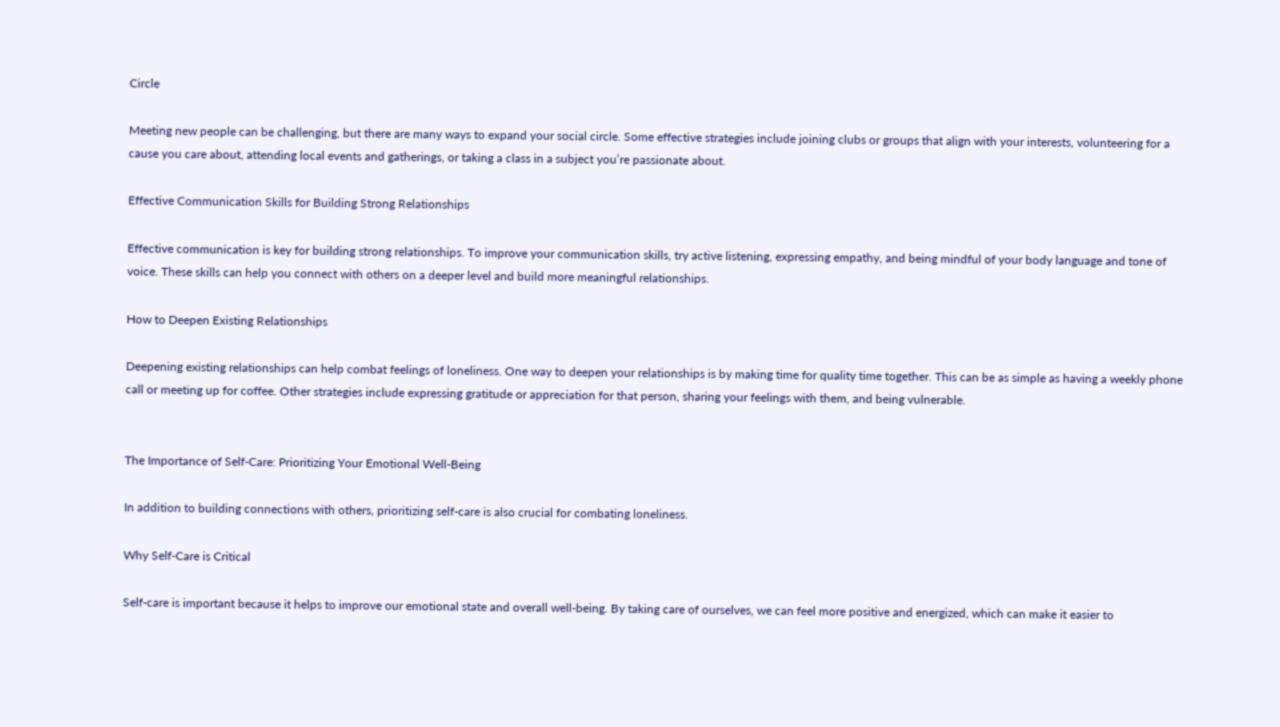Circle

Meeting new people can be challenging, but there are many ways to expand your social circle. Some effective strategies include joining clubs or groups that align with your interests, volunteering for a cause you care about, attending local events and gatherings, or taking a class in a subject you’re passionate about.

Effective Communication Skills for Building Strong Relationships

Effective communication is key for building strong relationships. To improve your communication skills, try active listening, expressing empathy, and being mindful of your body language and tone of voice. These skills can help you connect with others on a deeper level and build more meaningful relationships.

How to Deepen Existing Relationships

Deepening existing relationships can help combat feelings of loneliness. One way to deepen your relationships is by making time for quality time together. This can be as simple as having a weekly phone call or meeting up for coffee. Other strategies include expressing gratitude or appreciation for that person, sharing your feelings with them, and being vulnerable.


The Importance of Self-Care: Prioritizing Your Emotional Well-Being

In addition to building connections with others, prioritizing self-care is also crucial for combating loneliness.

Why Self-Care is Critical

Self-care is important because it helps to improve our emotional state and overall well-being. By taking care of ourselves, we can feel more positive and energized, which can make it easier to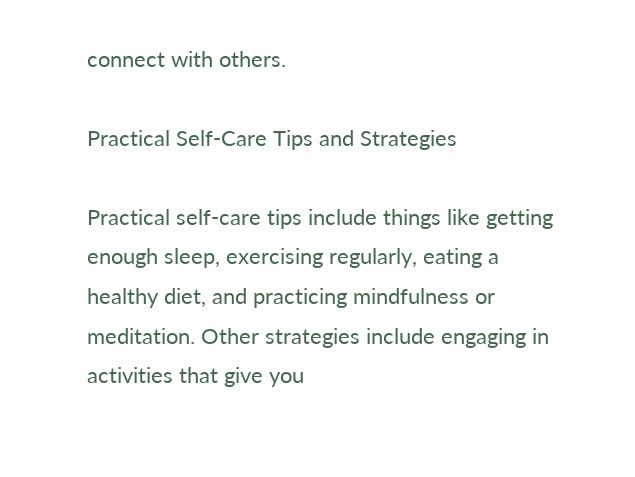connect with others.

Practical Self-Care Tips and Strategies

Practical self-care tips include things like getting enough sleep, exercising regularly, eating a healthy diet, and practicing mindfulness or meditation. Other strategies include engaging in activities that give you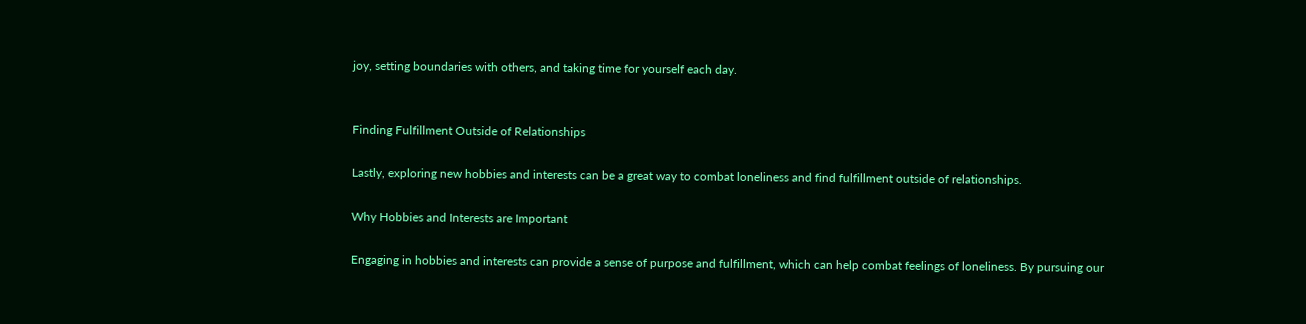joy, setting boundaries with others, and taking time for yourself each day.


Finding Fulfillment Outside of Relationships

Lastly, exploring new hobbies and interests can be a great way to combat loneliness and find fulfillment outside of relationships.

Why Hobbies and Interests are Important

Engaging in hobbies and interests can provide a sense of purpose and fulfillment, which can help combat feelings of loneliness. By pursuing our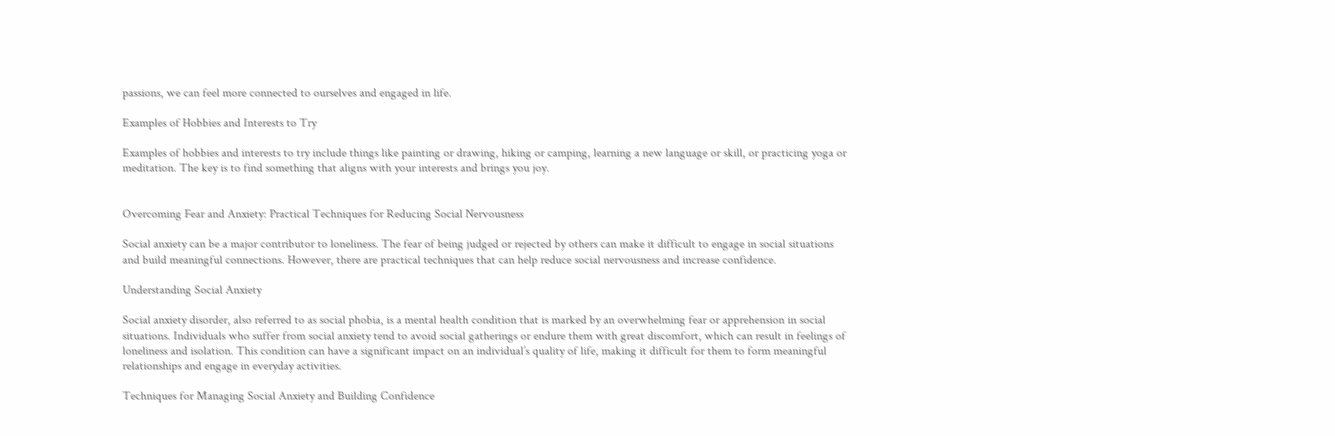passions, we can feel more connected to ourselves and engaged in life.

Examples of Hobbies and Interests to Try

Examples of hobbies and interests to try include things like painting or drawing, hiking or camping, learning a new language or skill, or practicing yoga or meditation. The key is to find something that aligns with your interests and brings you joy.


Overcoming Fear and Anxiety: Practical Techniques for Reducing Social Nervousness

Social anxiety can be a major contributor to loneliness. The fear of being judged or rejected by others can make it difficult to engage in social situations and build meaningful connections. However, there are practical techniques that can help reduce social nervousness and increase confidence.

Understanding Social Anxiety

Social anxiety disorder, also referred to as social phobia, is a mental health condition that is marked by an overwhelming fear or apprehension in social situations. Individuals who suffer from social anxiety tend to avoid social gatherings or endure them with great discomfort, which can result in feelings of loneliness and isolation. This condition can have a significant impact on an individual’s quality of life, making it difficult for them to form meaningful relationships and engage in everyday activities.

Techniques for Managing Social Anxiety and Building Confidence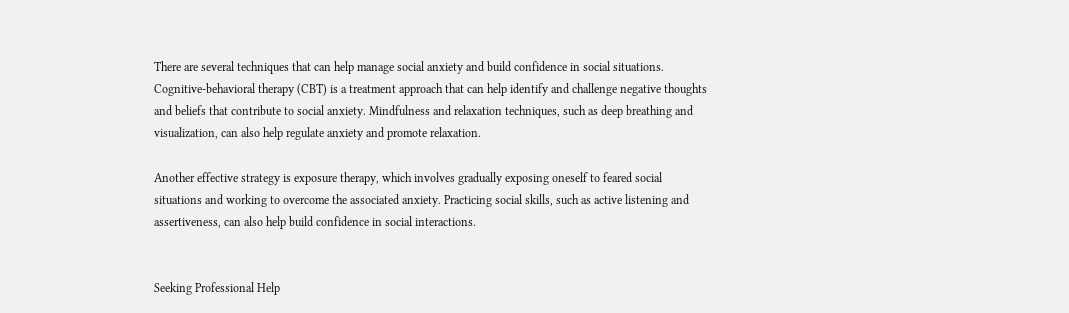There are several techniques that can help manage social anxiety and build confidence in social situations. Cognitive-behavioral therapy (CBT) is a treatment approach that can help identify and challenge negative thoughts and beliefs that contribute to social anxiety. Mindfulness and relaxation techniques, such as deep breathing and visualization, can also help regulate anxiety and promote relaxation.

Another effective strategy is exposure therapy, which involves gradually exposing oneself to feared social situations and working to overcome the associated anxiety. Practicing social skills, such as active listening and assertiveness, can also help build confidence in social interactions.


Seeking Professional Help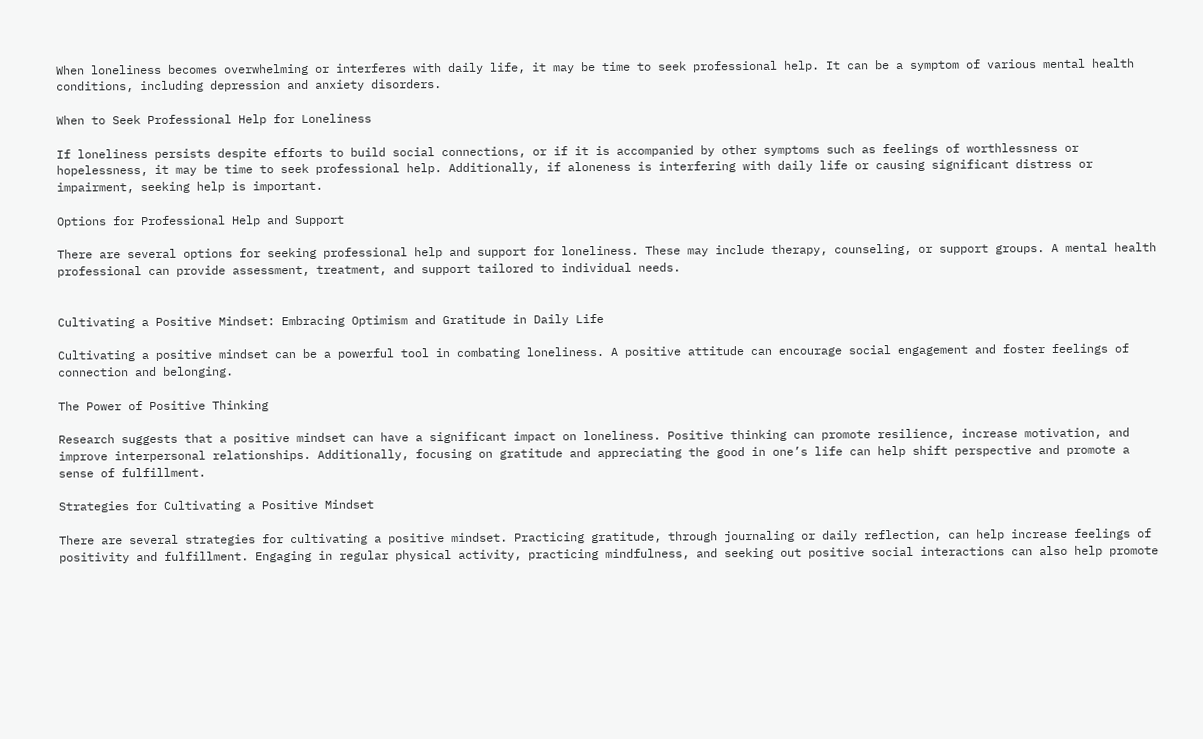When loneliness becomes overwhelming or interferes with daily life, it may be time to seek professional help. It can be a symptom of various mental health conditions, including depression and anxiety disorders.

When to Seek Professional Help for Loneliness

If loneliness persists despite efforts to build social connections, or if it is accompanied by other symptoms such as feelings of worthlessness or hopelessness, it may be time to seek professional help. Additionally, if aloneness is interfering with daily life or causing significant distress or impairment, seeking help is important.

Options for Professional Help and Support

There are several options for seeking professional help and support for loneliness. These may include therapy, counseling, or support groups. A mental health professional can provide assessment, treatment, and support tailored to individual needs.


Cultivating a Positive Mindset: Embracing Optimism and Gratitude in Daily Life

Cultivating a positive mindset can be a powerful tool in combating loneliness. A positive attitude can encourage social engagement and foster feelings of connection and belonging.

The Power of Positive Thinking

Research suggests that a positive mindset can have a significant impact on loneliness. Positive thinking can promote resilience, increase motivation, and improve interpersonal relationships. Additionally, focusing on gratitude and appreciating the good in one’s life can help shift perspective and promote a sense of fulfillment.

Strategies for Cultivating a Positive Mindset

There are several strategies for cultivating a positive mindset. Practicing gratitude, through journaling or daily reflection, can help increase feelings of positivity and fulfillment. Engaging in regular physical activity, practicing mindfulness, and seeking out positive social interactions can also help promote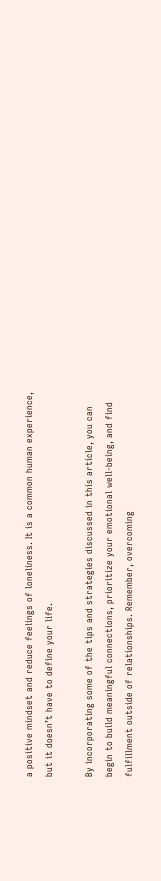a positive mindset and reduce feelings of loneliness. It is a common human experience, but it doesn’t have to define your life.

By incorporating some of the tips and strategies discussed in this article, you can begin to build meaningful connections, prioritize your emotional well-being, and find fulfillment outside of relationships. Remember, overcoming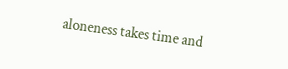aloneness takes time and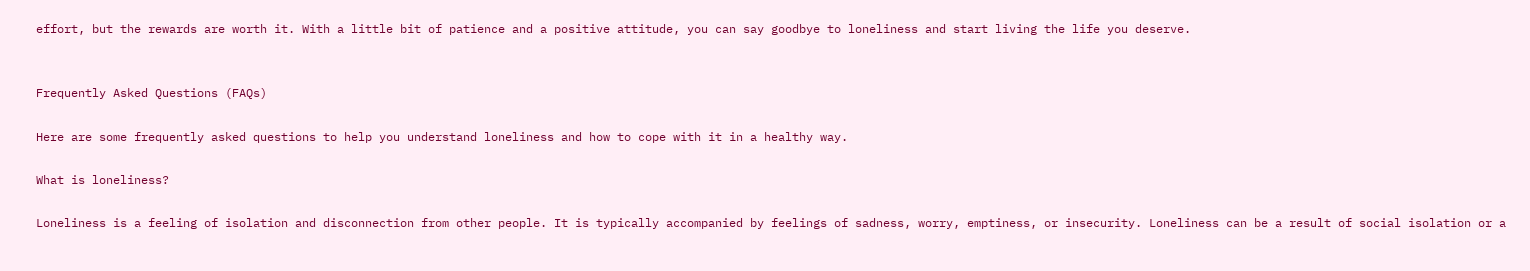effort, but the rewards are worth it. With a little bit of patience and a positive attitude, you can say goodbye to loneliness and start living the life you deserve.


Frequently Asked Questions (FAQs)

Here are some frequently asked questions to help you understand loneliness and how to cope with it in a healthy way.

What is loneliness?

Loneliness is a feeling of isolation and disconnection from other people. It is typically accompanied by feelings of sadness, worry, emptiness, or insecurity. Loneliness can be a result of social isolation or a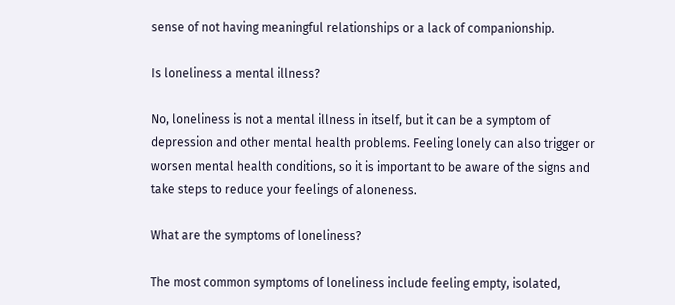sense of not having meaningful relationships or a lack of companionship.

Is loneliness a mental illness?

No, loneliness is not a mental illness in itself, but it can be a symptom of depression and other mental health problems. Feeling lonely can also trigger or worsen mental health conditions, so it is important to be aware of the signs and take steps to reduce your feelings of aloneness.

What are the symptoms of loneliness?

The most common symptoms of loneliness include feeling empty, isolated,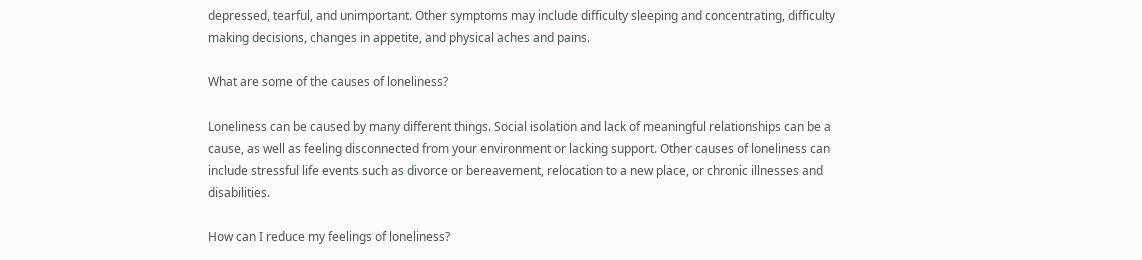depressed, tearful, and unimportant. Other symptoms may include difficulty sleeping and concentrating, difficulty making decisions, changes in appetite, and physical aches and pains.

What are some of the causes of loneliness?

Loneliness can be caused by many different things. Social isolation and lack of meaningful relationships can be a cause, as well as feeling disconnected from your environment or lacking support. Other causes of loneliness can include stressful life events such as divorce or bereavement, relocation to a new place, or chronic illnesses and disabilities.

How can I reduce my feelings of loneliness?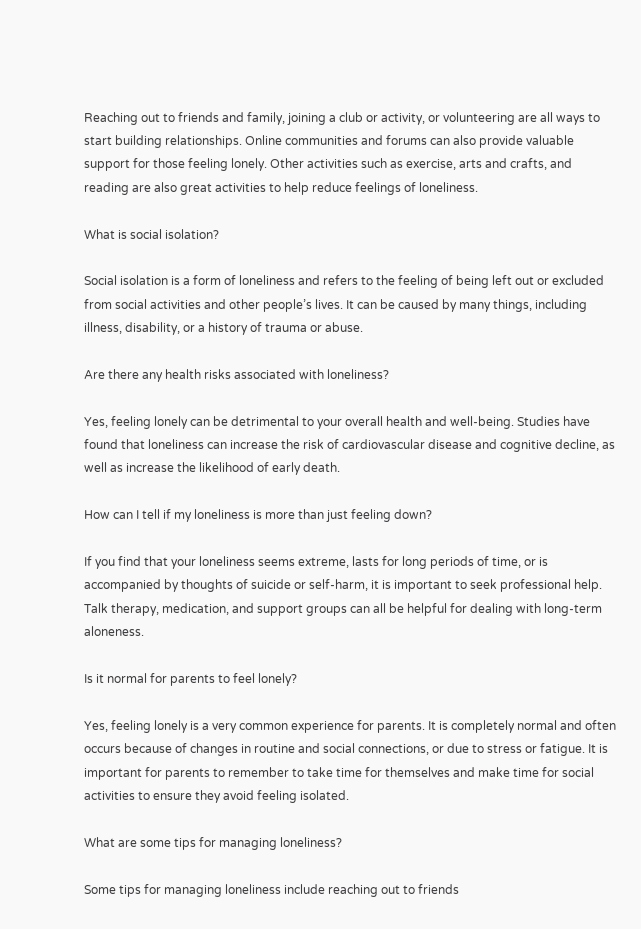Reaching out to friends and family, joining a club or activity, or volunteering are all ways to start building relationships. Online communities and forums can also provide valuable support for those feeling lonely. Other activities such as exercise, arts and crafts, and reading are also great activities to help reduce feelings of loneliness.

What is social isolation?

Social isolation is a form of loneliness and refers to the feeling of being left out or excluded from social activities and other people’s lives. It can be caused by many things, including illness, disability, or a history of trauma or abuse.

Are there any health risks associated with loneliness?

Yes, feeling lonely can be detrimental to your overall health and well-being. Studies have found that loneliness can increase the risk of cardiovascular disease and cognitive decline, as well as increase the likelihood of early death.

How can I tell if my loneliness is more than just feeling down?

If you find that your loneliness seems extreme, lasts for long periods of time, or is accompanied by thoughts of suicide or self-harm, it is important to seek professional help. Talk therapy, medication, and support groups can all be helpful for dealing with long-term aloneness.

Is it normal for parents to feel lonely?

Yes, feeling lonely is a very common experience for parents. It is completely normal and often occurs because of changes in routine and social connections, or due to stress or fatigue. It is important for parents to remember to take time for themselves and make time for social activities to ensure they avoid feeling isolated.

What are some tips for managing loneliness?

Some tips for managing loneliness include reaching out to friends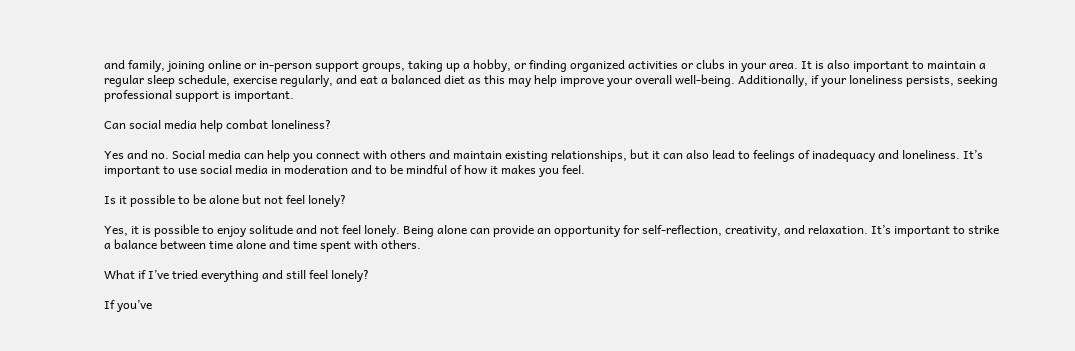and family, joining online or in-person support groups, taking up a hobby, or finding organized activities or clubs in your area. It is also important to maintain a regular sleep schedule, exercise regularly, and eat a balanced diet as this may help improve your overall well-being. Additionally, if your loneliness persists, seeking professional support is important.

Can social media help combat loneliness?

Yes and no. Social media can help you connect with others and maintain existing relationships, but it can also lead to feelings of inadequacy and loneliness. It’s important to use social media in moderation and to be mindful of how it makes you feel.

Is it possible to be alone but not feel lonely?

Yes, it is possible to enjoy solitude and not feel lonely. Being alone can provide an opportunity for self-reflection, creativity, and relaxation. It’s important to strike a balance between time alone and time spent with others.

What if I’ve tried everything and still feel lonely?

If you’ve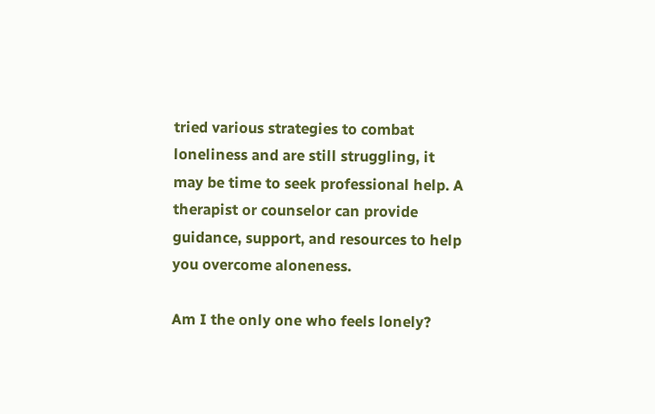tried various strategies to combat loneliness and are still struggling, it may be time to seek professional help. A therapist or counselor can provide guidance, support, and resources to help you overcome aloneness.

Am I the only one who feels lonely?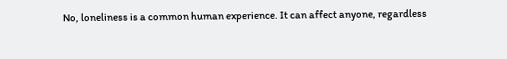No, loneliness is a common human experience. It can affect anyone, regardless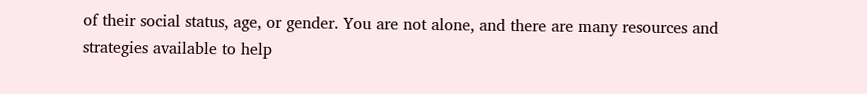of their social status, age, or gender. You are not alone, and there are many resources and strategies available to help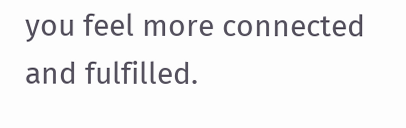you feel more connected and fulfilled.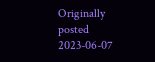Originally posted 2023-06-07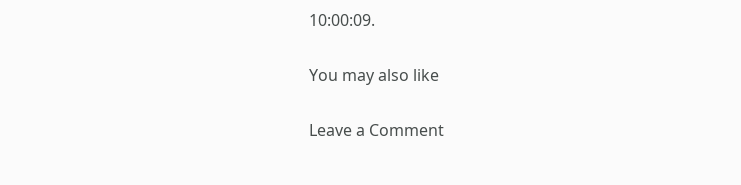10:00:09.

You may also like

Leave a Comment